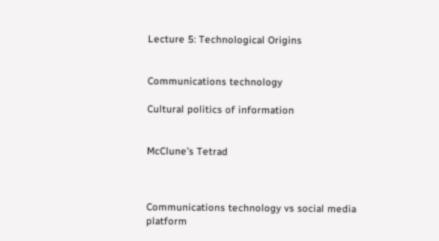Lecture 5: Technological Origins


Communications technology

Cultural politics of information


McClune’s Tetrad



Communications technology vs social media platform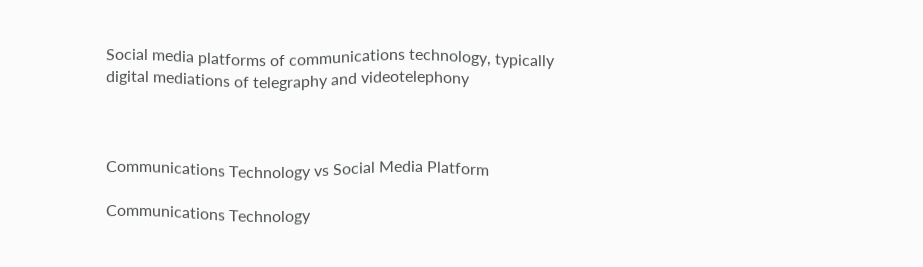Social media platforms of communications technology, typically digital mediations of telegraphy and videotelephony



Communications Technology vs Social Media Platform

Communications Technology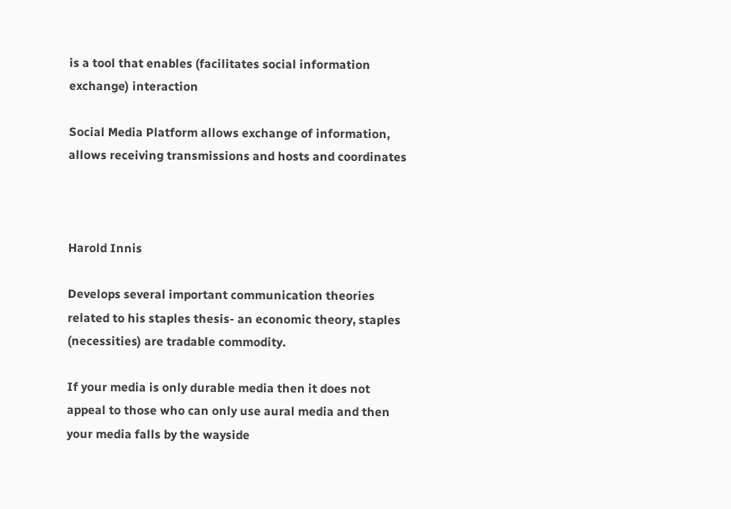is a tool that enables (facilitates social information exchange) interaction

Social Media Platform allows exchange of information, allows receiving transmissions and hosts and coordinates



Harold Innis

Develops several important communication theories related to his staples thesis- an economic theory, staples (necessities) are tradable commodity.

If your media is only durable media then it does not appeal to those who can only use aural media and then your media falls by the wayside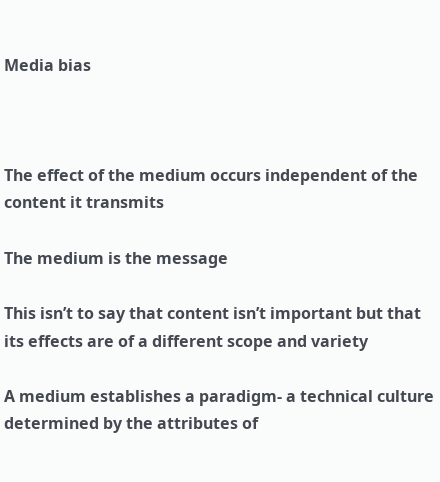Media bias



The effect of the medium occurs independent of the content it transmits

The medium is the message

This isn’t to say that content isn’t important but that its effects are of a different scope and variety

A medium establishes a paradigm- a technical culture determined by the attributes of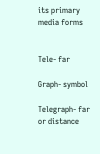its primary media forms


Tele- far

Graph- symbol

Telegraph- far or distance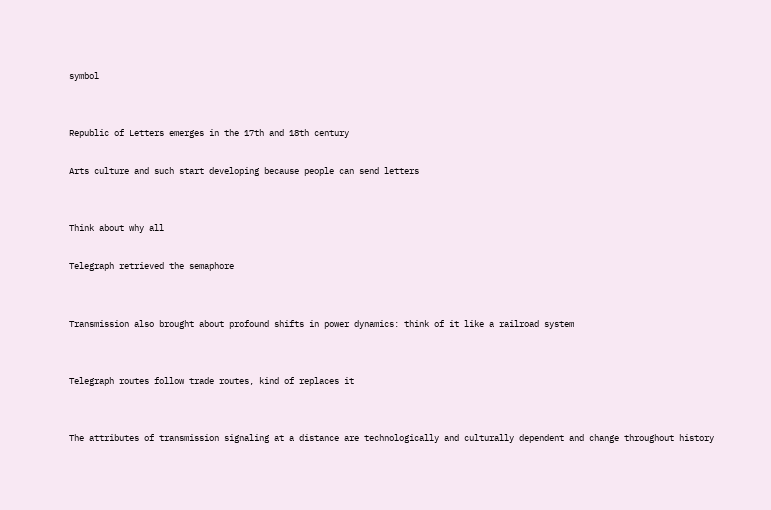symbol


Republic of Letters emerges in the 17th and 18th century

Arts culture and such start developing because people can send letters


Think about why all

Telegraph retrieved the semaphore


Transmission also brought about profound shifts in power dynamics: think of it like a railroad system


Telegraph routes follow trade routes, kind of replaces it


The attributes of transmission signaling at a distance are technologically and culturally dependent and change throughout history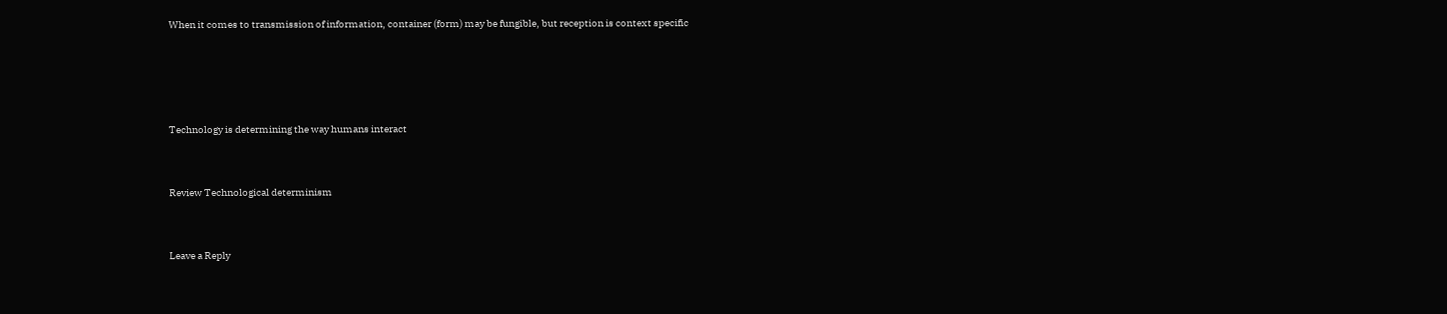When it comes to transmission of information, container (form) may be fungible, but reception is context specific




Technology is determining the way humans interact


Review Technological determinism


Leave a Reply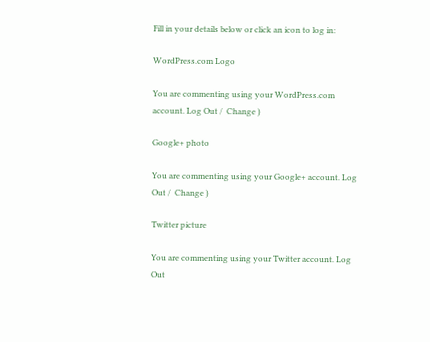Fill in your details below or click an icon to log in:

WordPress.com Logo

You are commenting using your WordPress.com account. Log Out /  Change )

Google+ photo

You are commenting using your Google+ account. Log Out /  Change )

Twitter picture

You are commenting using your Twitter account. Log Out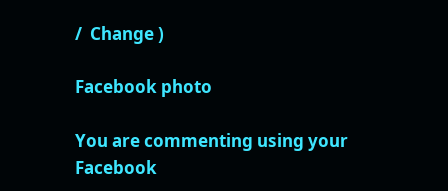/  Change )

Facebook photo

You are commenting using your Facebook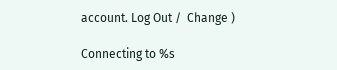account. Log Out /  Change )

Connecting to %s